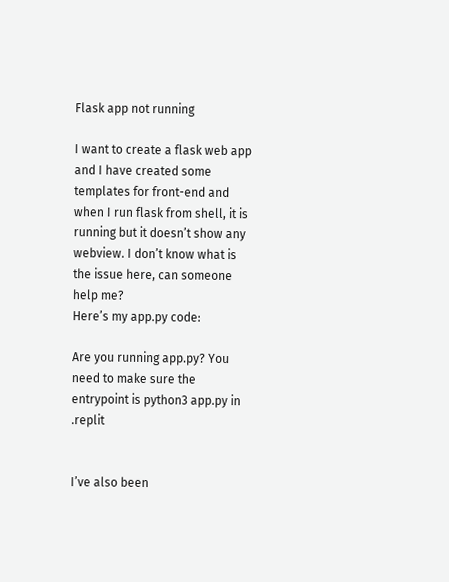Flask app not running

I want to create a flask web app and I have created some templates for front-end and when I run flask from shell, it is running but it doesn’t show any webview. I don’t know what is the issue here, can someone help me?
Here’s my app.py code:

Are you running app.py? You need to make sure the entrypoint is python3 app.py in .replit


I’ve also been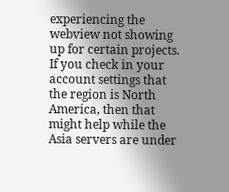experiencing the webview not showing up for certain projects. If you check in your account settings that the region is North America, then that might help while the Asia servers are under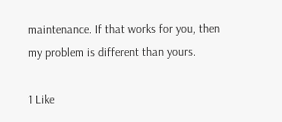maintenance. If that works for you, then my problem is different than yours.

1 Like